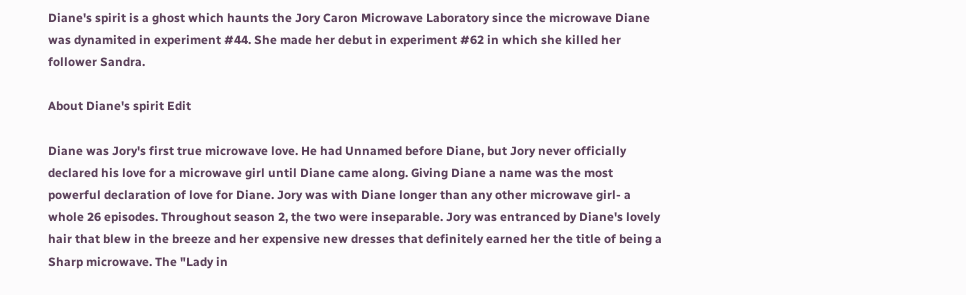Diane's spirit is a ghost which haunts the Jory Caron Microwave Laboratory since the microwave Diane was dynamited in experiment #44. She made her debut in experiment #62 in which she killed her follower Sandra.

About Diane's spirit Edit

Diane was Jory's first true microwave love. He had Unnamed before Diane, but Jory never officially declared his love for a microwave girl until Diane came along. Giving Diane a name was the most powerful declaration of love for Diane. Jory was with Diane longer than any other microwave girl- a whole 26 episodes. Throughout season 2, the two were inseparable. Jory was entranced by Diane's lovely hair that blew in the breeze and her expensive new dresses that definitely earned her the title of being a Sharp microwave. The "Lady in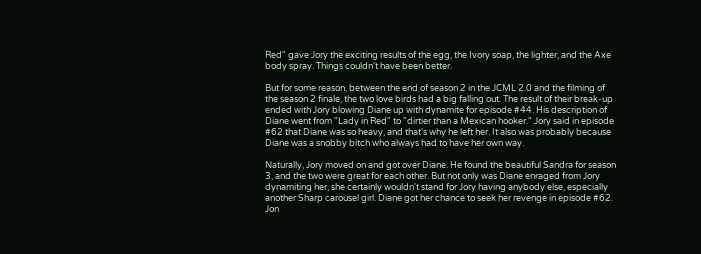Red" gave Jory the exciting results of the egg, the Ivory soap, the lighter, and the Axe body spray. Things couldn't have been better.

But for some reason, between the end of season 2 in the JCML 2.0 and the filming of the season 2 finale, the two love birds had a big falling out. The result of their break-up ended with Jory blowing Diane up with dynamite for episode #44. His description of Diane went from "Lady in Red" to "dirtier than a Mexican hooker." Jory said in episode #62 that Diane was so heavy, and that's why he left her. It also was probably because Diane was a snobby bitch who always had to have her own way.

Naturally, Jory moved on and got over Diane. He found the beautiful Sandra for season 3, and the two were great for each other. But not only was Diane enraged from Jory dynamiting her, she certainly wouldn't stand for Jory having anybody else, especially another Sharp carousel girl. Diane got her chance to seek her revenge in episode #62. Jon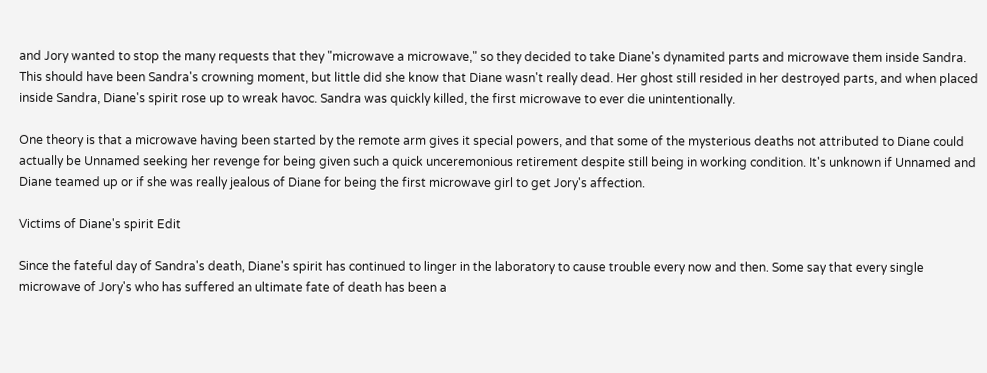and Jory wanted to stop the many requests that they "microwave a microwave," so they decided to take Diane's dynamited parts and microwave them inside Sandra. This should have been Sandra's crowning moment, but little did she know that Diane wasn't really dead. Her ghost still resided in her destroyed parts, and when placed inside Sandra, Diane's spirit rose up to wreak havoc. Sandra was quickly killed, the first microwave to ever die unintentionally.

One theory is that a microwave having been started by the remote arm gives it special powers, and that some of the mysterious deaths not attributed to Diane could actually be Unnamed seeking her revenge for being given such a quick unceremonious retirement despite still being in working condition. It's unknown if Unnamed and Diane teamed up or if she was really jealous of Diane for being the first microwave girl to get Jory's affection.

Victims of Diane's spirit Edit

Since the fateful day of Sandra's death, Diane's spirit has continued to linger in the laboratory to cause trouble every now and then. Some say that every single microwave of Jory's who has suffered an ultimate fate of death has been a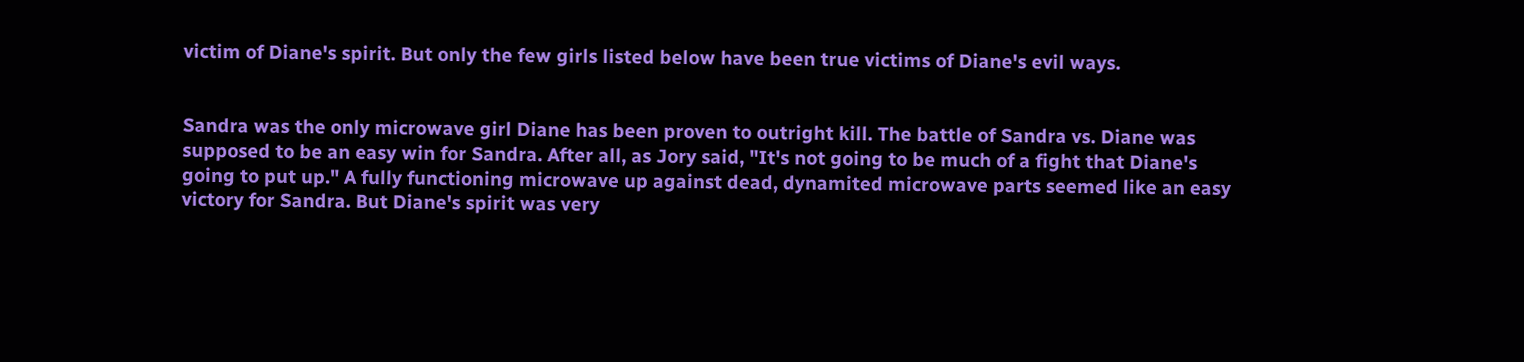victim of Diane's spirit. But only the few girls listed below have been true victims of Diane's evil ways.


Sandra was the only microwave girl Diane has been proven to outright kill. The battle of Sandra vs. Diane was supposed to be an easy win for Sandra. After all, as Jory said, "It's not going to be much of a fight that Diane's going to put up." A fully functioning microwave up against dead, dynamited microwave parts seemed like an easy victory for Sandra. But Diane's spirit was very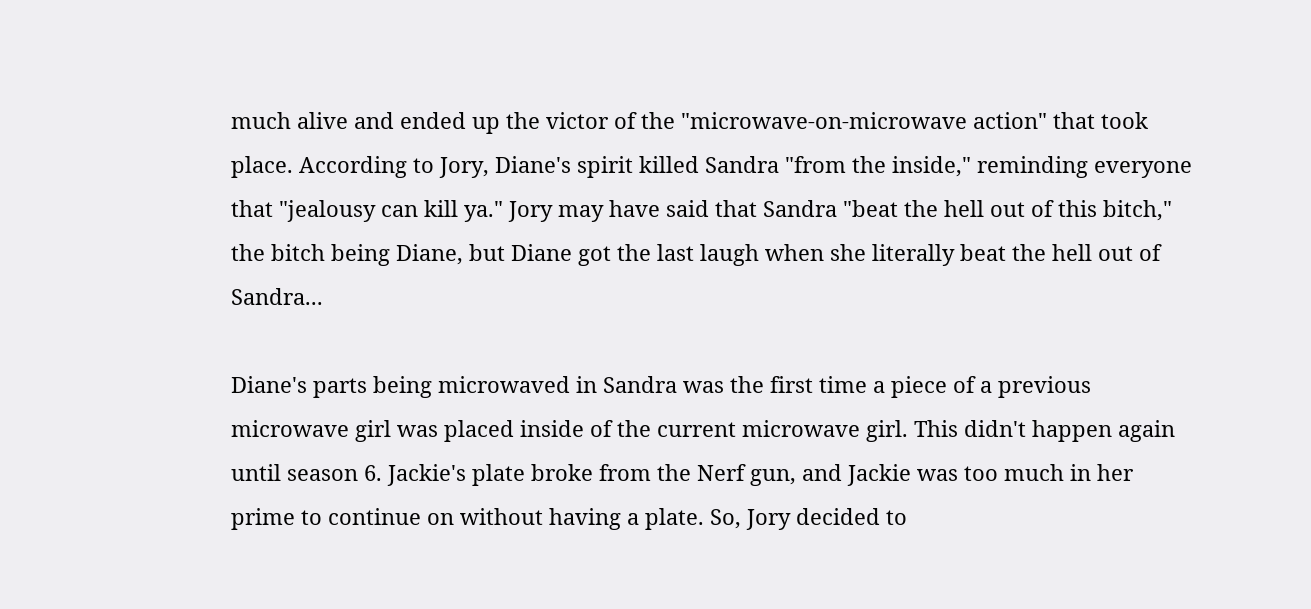much alive and ended up the victor of the "microwave-on-microwave action" that took place. According to Jory, Diane's spirit killed Sandra "from the inside," reminding everyone that "jealousy can kill ya." Jory may have said that Sandra "beat the hell out of this bitch," the bitch being Diane, but Diane got the last laugh when she literally beat the hell out of Sandra...

Diane's parts being microwaved in Sandra was the first time a piece of a previous microwave girl was placed inside of the current microwave girl. This didn't happen again until season 6. Jackie's plate broke from the Nerf gun, and Jackie was too much in her prime to continue on without having a plate. So, Jory decided to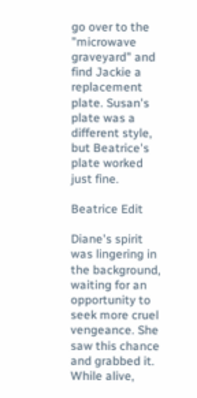go over to the "microwave graveyard" and find Jackie a replacement plate. Susan's plate was a different style, but Beatrice's plate worked just fine.

Beatrice Edit

Diane's spirit was lingering in the background, waiting for an opportunity to seek more cruel vengeance. She saw this chance and grabbed it. While alive,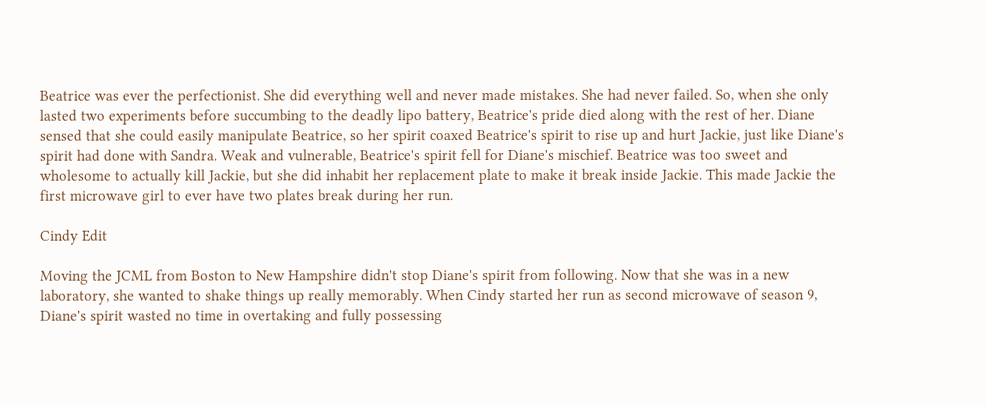Beatrice was ever the perfectionist. She did everything well and never made mistakes. She had never failed. So, when she only lasted two experiments before succumbing to the deadly lipo battery, Beatrice's pride died along with the rest of her. Diane sensed that she could easily manipulate Beatrice, so her spirit coaxed Beatrice's spirit to rise up and hurt Jackie, just like Diane's spirit had done with Sandra. Weak and vulnerable, Beatrice's spirit fell for Diane's mischief. Beatrice was too sweet and wholesome to actually kill Jackie, but she did inhabit her replacement plate to make it break inside Jackie. This made Jackie the first microwave girl to ever have two plates break during her run.

Cindy Edit

Moving the JCML from Boston to New Hampshire didn't stop Diane's spirit from following. Now that she was in a new laboratory, she wanted to shake things up really memorably. When Cindy started her run as second microwave of season 9, Diane's spirit wasted no time in overtaking and fully possessing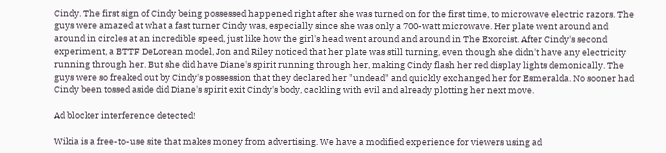Cindy. The first sign of Cindy being possessed happened right after she was turned on for the first time, to microwave electric razors. The guys were amazed at what a fast turner Cindy was, especially since she was only a 700-watt microwave. Her plate went around and around in circles at an incredible speed, just like how the girl's head went around and around in The Exorcist. After Cindy's second experiment, a BTTF DeLorean model, Jon and Riley noticed that her plate was still turning, even though she didn't have any electricity running through her. But she did have Diane's spirit running through her, making Cindy flash her red display lights demonically. The guys were so freaked out by Cindy's possession that they declared her "undead" and quickly exchanged her for Esmeralda. No sooner had Cindy been tossed aside did Diane's spirit exit Cindy's body, cackling with evil and already plotting her next move.

Ad blocker interference detected!

Wikia is a free-to-use site that makes money from advertising. We have a modified experience for viewers using ad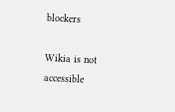blockers

Wikia is not accessible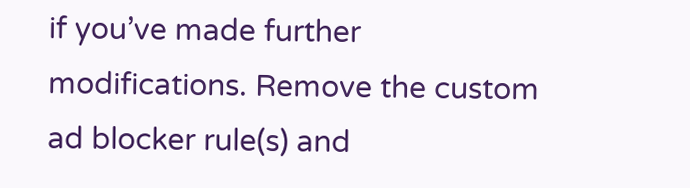if you’ve made further modifications. Remove the custom ad blocker rule(s) and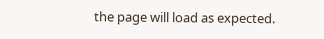the page will load as expected.